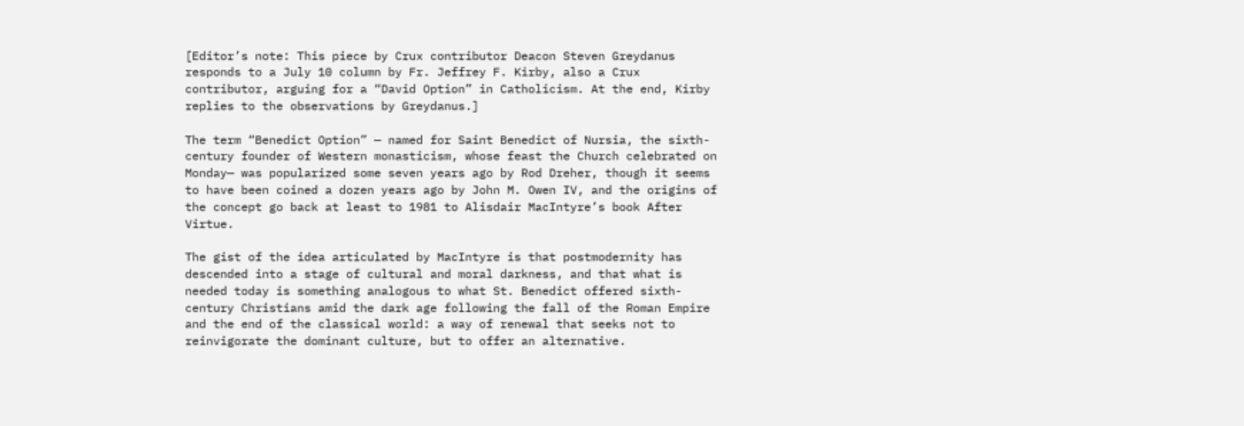[Editor’s note: This piece by Crux contributor Deacon Steven Greydanus responds to a July 10 column by Fr. Jeffrey F. Kirby, also a Crux contributor, arguing for a “David Option” in Catholicism. At the end, Kirby replies to the observations by Greydanus.]

The term “Benedict Option” — named for Saint Benedict of Nursia, the sixth-century founder of Western monasticism, whose feast the Church celebrated on Monday— was popularized some seven years ago by Rod Dreher, though it seems to have been coined a dozen years ago by John M. Owen IV, and the origins of the concept go back at least to 1981 to Alisdair MacIntyre’s book After Virtue.

The gist of the idea articulated by MacIntyre is that postmodernity has descended into a stage of cultural and moral darkness, and that what is needed today is something analogous to what St. Benedict offered sixth-century Christians amid the dark age following the fall of the Roman Empire and the end of the classical world: a way of renewal that seeks not to reinvigorate the dominant culture, but to offer an alternative.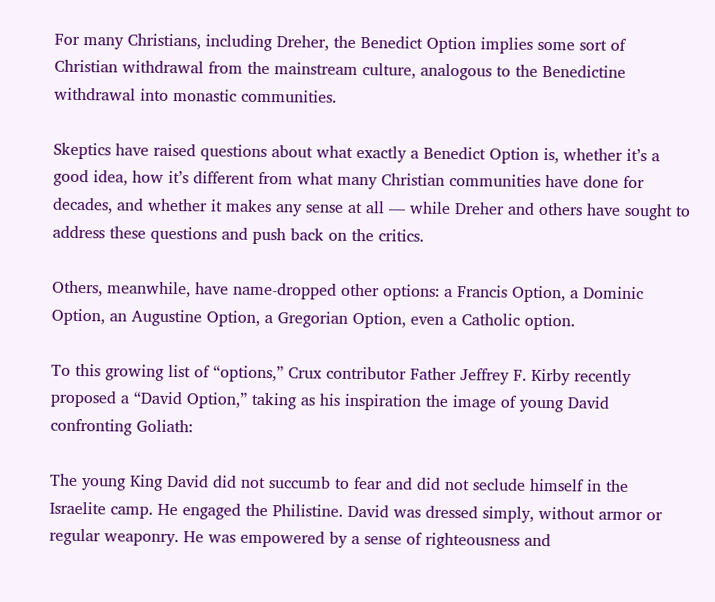For many Christians, including Dreher, the Benedict Option implies some sort of Christian withdrawal from the mainstream culture, analogous to the Benedictine withdrawal into monastic communities.

Skeptics have raised questions about what exactly a Benedict Option is, whether it’s a good idea, how it’s different from what many Christian communities have done for decades, and whether it makes any sense at all — while Dreher and others have sought to address these questions and push back on the critics.

Others, meanwhile, have name-dropped other options: a Francis Option, a Dominic Option, an Augustine Option, a Gregorian Option, even a Catholic option.

To this growing list of “options,” Crux contributor Father Jeffrey F. Kirby recently proposed a “David Option,” taking as his inspiration the image of young David confronting Goliath:

The young King David did not succumb to fear and did not seclude himself in the Israelite camp. He engaged the Philistine. David was dressed simply, without armor or regular weaponry. He was empowered by a sense of righteousness and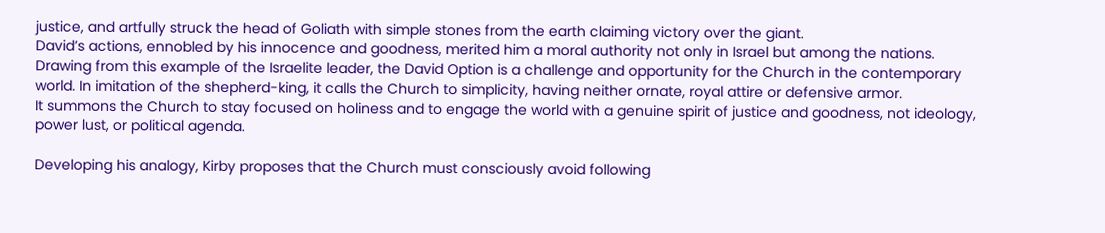justice, and artfully struck the head of Goliath with simple stones from the earth claiming victory over the giant.
David’s actions, ennobled by his innocence and goodness, merited him a moral authority not only in Israel but among the nations.
Drawing from this example of the Israelite leader, the David Option is a challenge and opportunity for the Church in the contemporary world. In imitation of the shepherd-king, it calls the Church to simplicity, having neither ornate, royal attire or defensive armor.
It summons the Church to stay focused on holiness and to engage the world with a genuine spirit of justice and goodness, not ideology, power lust, or political agenda.

Developing his analogy, Kirby proposes that the Church must consciously avoid following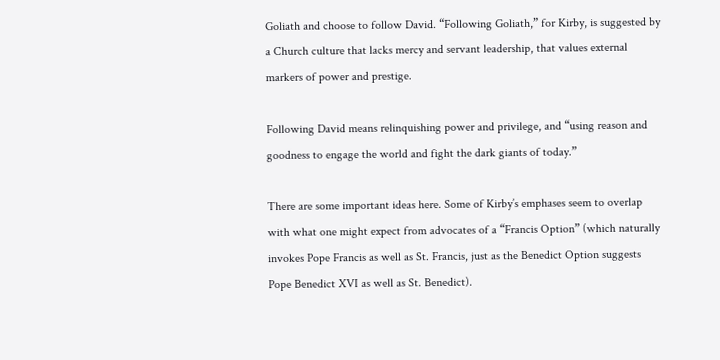Goliath and choose to follow David. “Following Goliath,” for Kirby, is suggested by a Church culture that lacks mercy and servant leadership, that values external markers of power and prestige.

Following David means relinquishing power and privilege, and “using reason and goodness to engage the world and fight the dark giants of today.”

There are some important ideas here. Some of Kirby’s emphases seem to overlap with what one might expect from advocates of a “Francis Option” (which naturally invokes Pope Francis as well as St. Francis, just as the Benedict Option suggests Pope Benedict XVI as well as St. Benedict).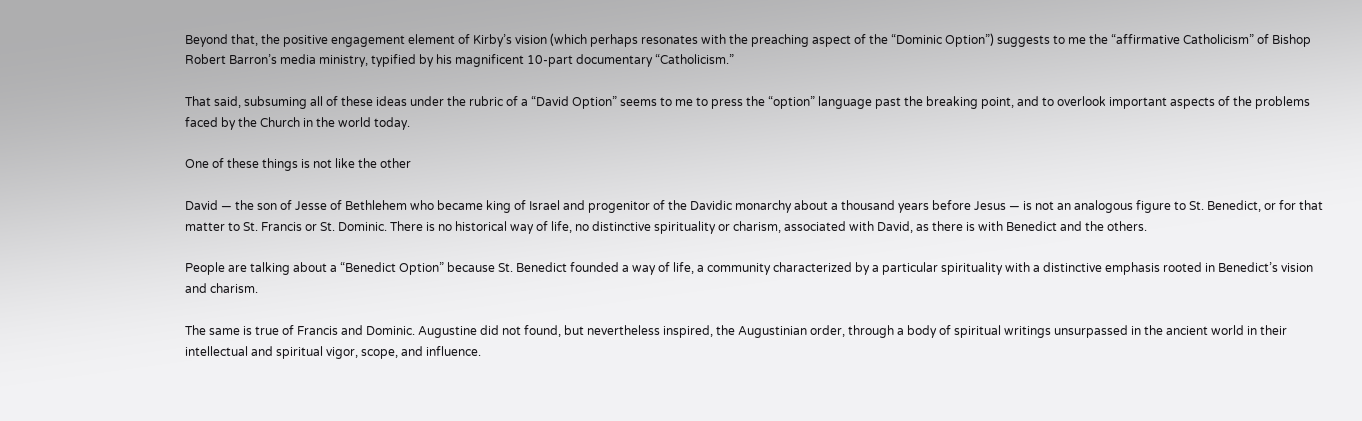Beyond that, the positive engagement element of Kirby’s vision (which perhaps resonates with the preaching aspect of the “Dominic Option”) suggests to me the “affirmative Catholicism” of Bishop Robert Barron’s media ministry, typified by his magnificent 10-part documentary “Catholicism.”

That said, subsuming all of these ideas under the rubric of a “David Option” seems to me to press the “option” language past the breaking point, and to overlook important aspects of the problems faced by the Church in the world today.

One of these things is not like the other

David — the son of Jesse of Bethlehem who became king of Israel and progenitor of the Davidic monarchy about a thousand years before Jesus — is not an analogous figure to St. Benedict, or for that matter to St. Francis or St. Dominic. There is no historical way of life, no distinctive spirituality or charism, associated with David, as there is with Benedict and the others.

People are talking about a “Benedict Option” because St. Benedict founded a way of life, a community characterized by a particular spirituality with a distinctive emphasis rooted in Benedict’s vision and charism.

The same is true of Francis and Dominic. Augustine did not found, but nevertheless inspired, the Augustinian order, through a body of spiritual writings unsurpassed in the ancient world in their intellectual and spiritual vigor, scope, and influence.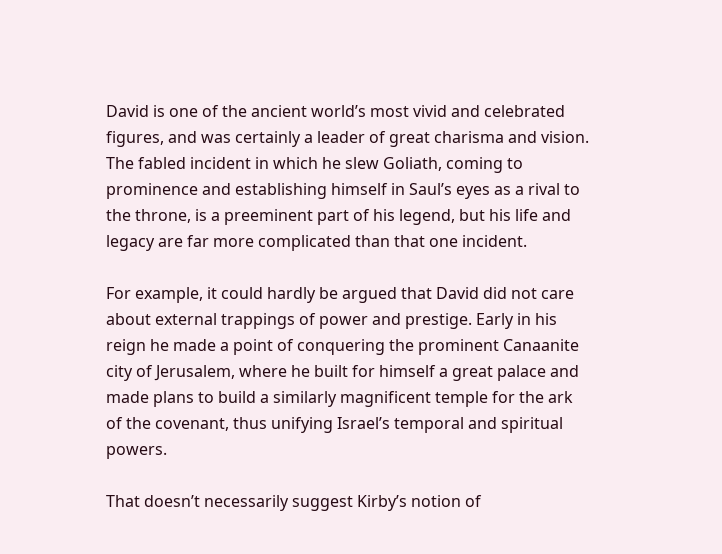David is one of the ancient world’s most vivid and celebrated figures, and was certainly a leader of great charisma and vision. The fabled incident in which he slew Goliath, coming to prominence and establishing himself in Saul’s eyes as a rival to the throne, is a preeminent part of his legend, but his life and legacy are far more complicated than that one incident.

For example, it could hardly be argued that David did not care about external trappings of power and prestige. Early in his reign he made a point of conquering the prominent Canaanite city of Jerusalem, where he built for himself a great palace and made plans to build a similarly magnificent temple for the ark of the covenant, thus unifying Israel’s temporal and spiritual powers.

That doesn’t necessarily suggest Kirby’s notion of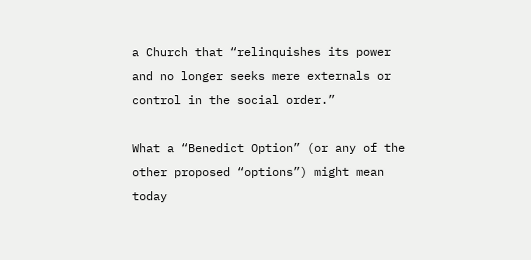a Church that “relinquishes its power and no longer seeks mere externals or control in the social order.”

What a “Benedict Option” (or any of the other proposed “options”) might mean today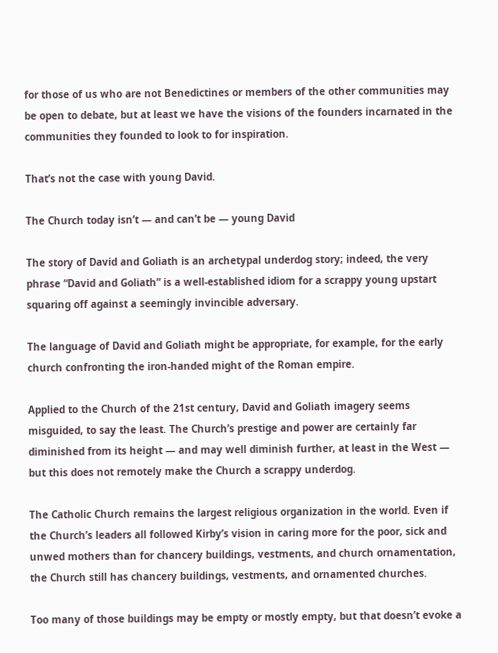for those of us who are not Benedictines or members of the other communities may be open to debate, but at least we have the visions of the founders incarnated in the communities they founded to look to for inspiration.

That’s not the case with young David.

The Church today isn’t — and can’t be — young David

The story of David and Goliath is an archetypal underdog story; indeed, the very phrase “David and Goliath” is a well-established idiom for a scrappy young upstart squaring off against a seemingly invincible adversary.

The language of David and Goliath might be appropriate, for example, for the early church confronting the iron-handed might of the Roman empire.

Applied to the Church of the 21st century, David and Goliath imagery seems misguided, to say the least. The Church’s prestige and power are certainly far diminished from its height — and may well diminish further, at least in the West — but this does not remotely make the Church a scrappy underdog.

The Catholic Church remains the largest religious organization in the world. Even if the Church’s leaders all followed Kirby’s vision in caring more for the poor, sick and unwed mothers than for chancery buildings, vestments, and church ornamentation, the Church still has chancery buildings, vestments, and ornamented churches.

Too many of those buildings may be empty or mostly empty, but that doesn’t evoke a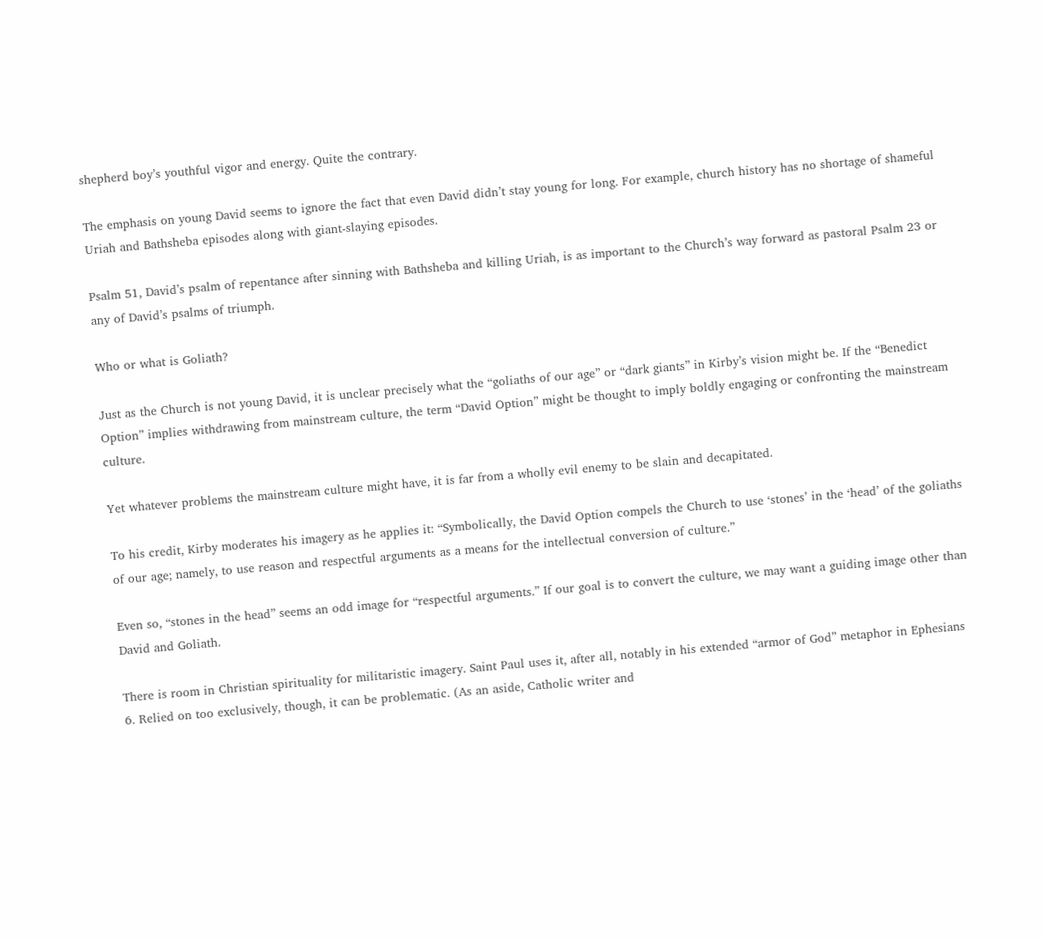shepherd boy’s youthful vigor and energy. Quite the contrary.

The emphasis on young David seems to ignore the fact that even David didn’t stay young for long. For example, church history has no shortage of shameful Uriah and Bathsheba episodes along with giant-slaying episodes.

Psalm 51, David’s psalm of repentance after sinning with Bathsheba and killing Uriah, is as important to the Church’s way forward as pastoral Psalm 23 or any of David’s psalms of triumph.

Who or what is Goliath?

Just as the Church is not young David, it is unclear precisely what the “goliaths of our age” or “dark giants” in Kirby’s vision might be. If the “Benedict Option” implies withdrawing from mainstream culture, the term “David Option” might be thought to imply boldly engaging or confronting the mainstream culture.

Yet whatever problems the mainstream culture might have, it is far from a wholly evil enemy to be slain and decapitated.

To his credit, Kirby moderates his imagery as he applies it: “Symbolically, the David Option compels the Church to use ‘stones’ in the ‘head’ of the goliaths of our age; namely, to use reason and respectful arguments as a means for the intellectual conversion of culture.”

Even so, “stones in the head” seems an odd image for “respectful arguments.” If our goal is to convert the culture, we may want a guiding image other than David and Goliath.

There is room in Christian spirituality for militaristic imagery. Saint Paul uses it, after all, notably in his extended “armor of God” metaphor in Ephesians 6. Relied on too exclusively, though, it can be problematic. (As an aside, Catholic writer and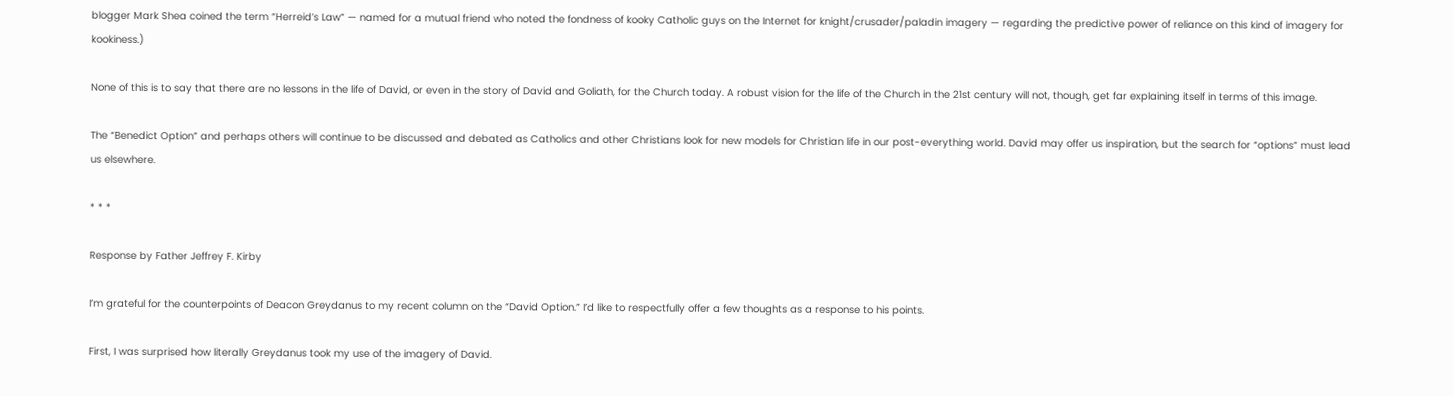blogger Mark Shea coined the term “Herreid’s Law” — named for a mutual friend who noted the fondness of kooky Catholic guys on the Internet for knight/crusader/paladin imagery — regarding the predictive power of reliance on this kind of imagery for kookiness.)

None of this is to say that there are no lessons in the life of David, or even in the story of David and Goliath, for the Church today. A robust vision for the life of the Church in the 21st century will not, though, get far explaining itself in terms of this image.

The “Benedict Option” and perhaps others will continue to be discussed and debated as Catholics and other Christians look for new models for Christian life in our post-everything world. David may offer us inspiration, but the search for “options” must lead us elsewhere.

* * *

Response by Father Jeffrey F. Kirby

I’m grateful for the counterpoints of Deacon Greydanus to my recent column on the “David Option.” I’d like to respectfully offer a few thoughts as a response to his points.

First, I was surprised how literally Greydanus took my use of the imagery of David.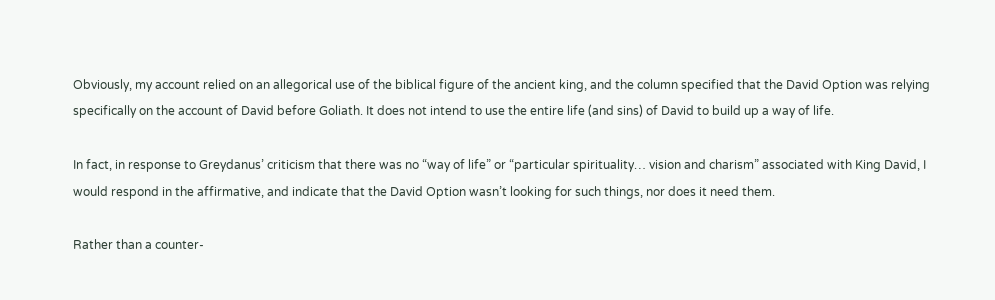Obviously, my account relied on an allegorical use of the biblical figure of the ancient king, and the column specified that the David Option was relying specifically on the account of David before Goliath. It does not intend to use the entire life (and sins) of David to build up a way of life.

In fact, in response to Greydanus’ criticism that there was no “way of life” or “particular spirituality… vision and charism” associated with King David, I would respond in the affirmative, and indicate that the David Option wasn’t looking for such things, nor does it need them.

Rather than a counter-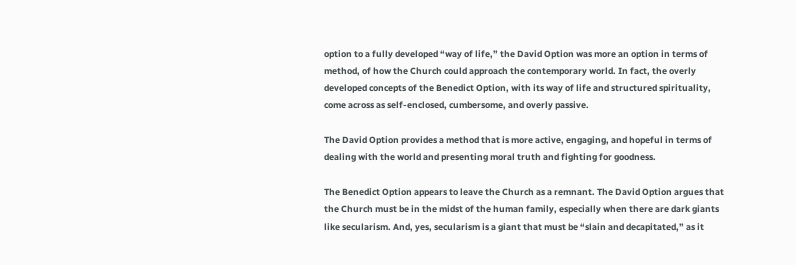option to a fully developed “way of life,” the David Option was more an option in terms of method, of how the Church could approach the contemporary world. In fact, the overly developed concepts of the Benedict Option, with its way of life and structured spirituality, come across as self-enclosed, cumbersome, and overly passive.

The David Option provides a method that is more active, engaging, and hopeful in terms of dealing with the world and presenting moral truth and fighting for goodness.

The Benedict Option appears to leave the Church as a remnant. The David Option argues that the Church must be in the midst of the human family, especially when there are dark giants like secularism. And, yes, secularism is a giant that must be “slain and decapitated,” as it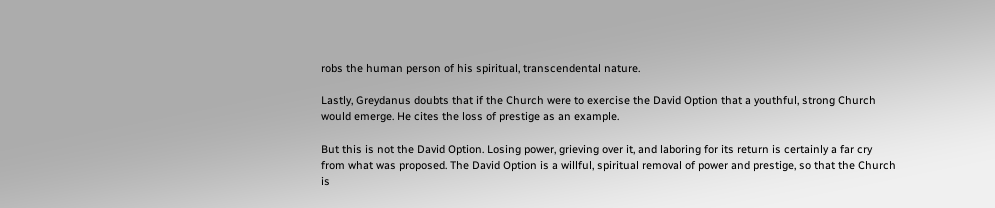robs the human person of his spiritual, transcendental nature.

Lastly, Greydanus doubts that if the Church were to exercise the David Option that a youthful, strong Church would emerge. He cites the loss of prestige as an example.

But this is not the David Option. Losing power, grieving over it, and laboring for its return is certainly a far cry from what was proposed. The David Option is a willful, spiritual removal of power and prestige, so that the Church is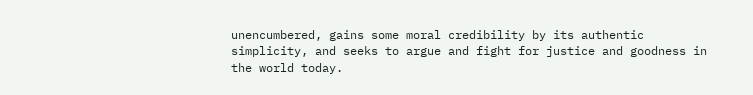unencumbered, gains some moral credibility by its authentic simplicity, and seeks to argue and fight for justice and goodness in the world today.